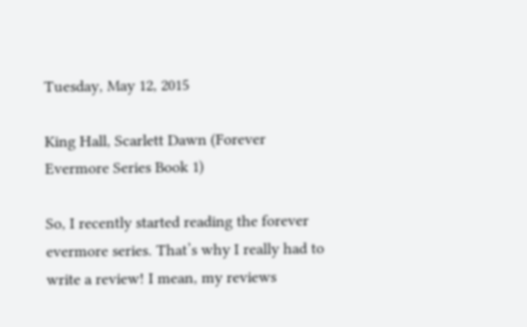Tuesday, May 12, 2015

King Hall, Scarlett Dawn (Forever Evermore Series Book 1)

So, I recently started reading the forever evermore series. That’s why I really had to write a review! I mean, my reviews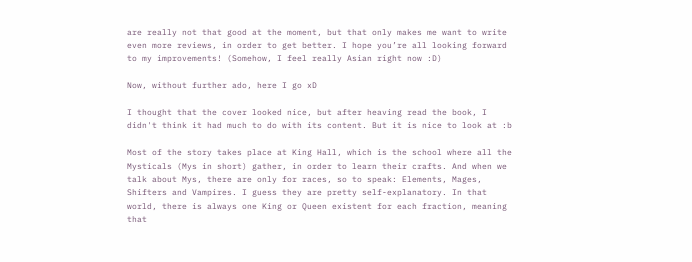are really not that good at the moment, but that only makes me want to write even more reviews, in order to get better. I hope you’re all looking forward to my improvements! (Somehow, I feel really Asian right now :D)

Now, without further ado, here I go xD

I thought that the cover looked nice, but after heaving read the book, I didn't think it had much to do with its content. But it is nice to look at :b

Most of the story takes place at King Hall, which is the school where all the Mysticals (Mys in short) gather, in order to learn their crafts. And when we talk about Mys, there are only for races, so to speak: Elements, Mages, Shifters and Vampires. I guess they are pretty self-explanatory. In that world, there is always one King or Queen existent for each fraction, meaning that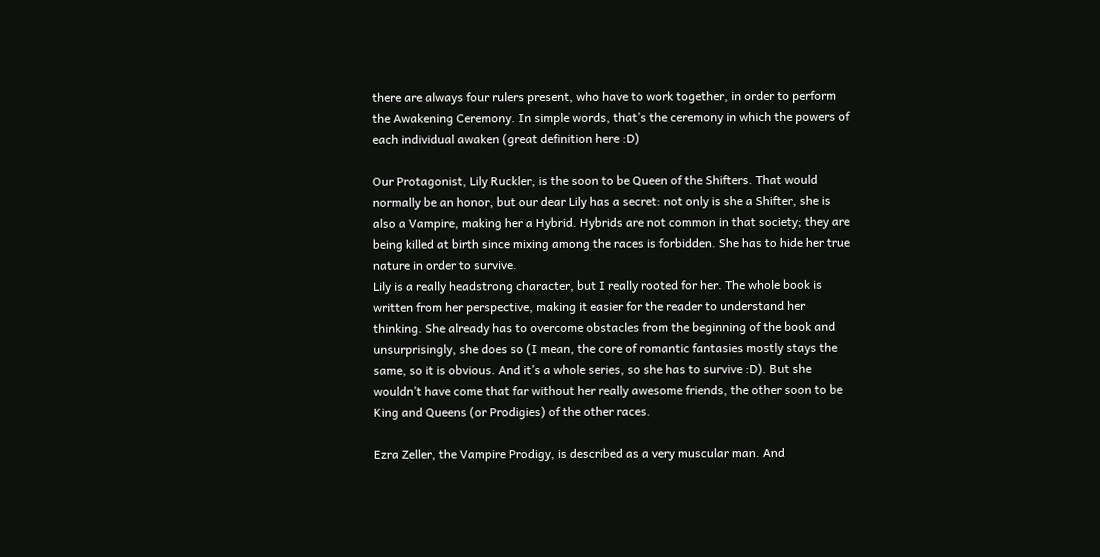there are always four rulers present, who have to work together, in order to perform the Awakening Ceremony. In simple words, that’s the ceremony in which the powers of each individual awaken (great definition here :D)

Our Protagonist, Lily Ruckler, is the soon to be Queen of the Shifters. That would normally be an honor, but our dear Lily has a secret: not only is she a Shifter, she is also a Vampire, making her a Hybrid. Hybrids are not common in that society; they are being killed at birth since mixing among the races is forbidden. She has to hide her true nature in order to survive.
Lily is a really headstrong character, but I really rooted for her. The whole book is written from her perspective, making it easier for the reader to understand her thinking. She already has to overcome obstacles from the beginning of the book and unsurprisingly, she does so (I mean, the core of romantic fantasies mostly stays the same, so it is obvious. And it’s a whole series, so she has to survive :D). But she wouldn’t have come that far without her really awesome friends, the other soon to be King and Queens (or Prodigies) of the other races.

Ezra Zeller, the Vampire Prodigy, is described as a very muscular man. And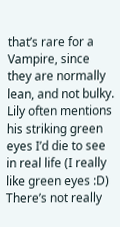that’s rare for a Vampire, since they are normally lean, and not bulky. Lily often mentions his striking green eyes I’d die to see in real life (I really like green eyes :D)
There’s not really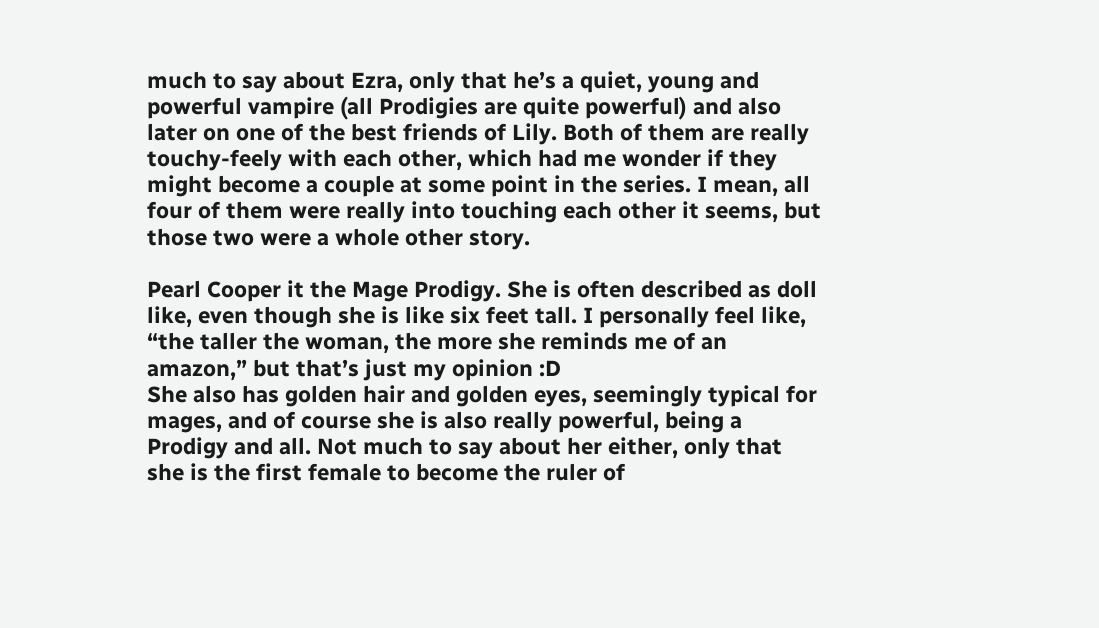much to say about Ezra, only that he’s a quiet, young and powerful vampire (all Prodigies are quite powerful) and also later on one of the best friends of Lily. Both of them are really touchy-feely with each other, which had me wonder if they might become a couple at some point in the series. I mean, all four of them were really into touching each other it seems, but those two were a whole other story.

Pearl Cooper it the Mage Prodigy. She is often described as doll like, even though she is like six feet tall. I personally feel like, “the taller the woman, the more she reminds me of an amazon,” but that’s just my opinion :D
She also has golden hair and golden eyes, seemingly typical for mages, and of course she is also really powerful, being a Prodigy and all. Not much to say about her either, only that she is the first female to become the ruler of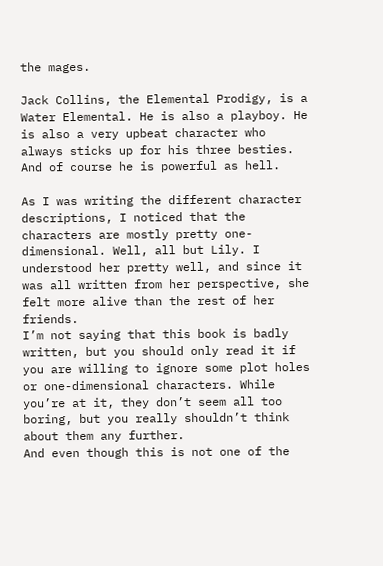the mages.

Jack Collins, the Elemental Prodigy, is a Water Elemental. He is also a playboy. He is also a very upbeat character who always sticks up for his three besties. And of course he is powerful as hell.

As I was writing the different character descriptions, I noticed that the characters are mostly pretty one-dimensional. Well, all but Lily. I understood her pretty well, and since it was all written from her perspective, she felt more alive than the rest of her friends.
I’m not saying that this book is badly written, but you should only read it if you are willing to ignore some plot holes or one-dimensional characters. While you’re at it, they don’t seem all too boring, but you really shouldn’t think about them any further.
And even though this is not one of the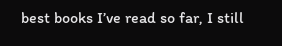best books I’ve read so far, I still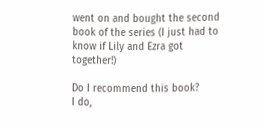went on and bought the second book of the series (I just had to know if Lily and Ezra got together!)

Do I recommend this book?
I do,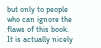but only to people who can ignore the flaws of this book. It is actually nicely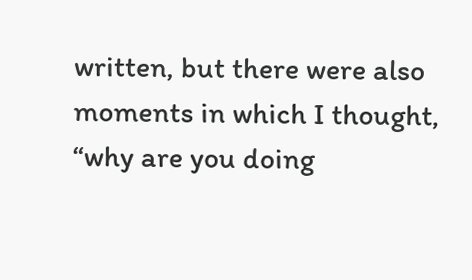written, but there were also moments in which I thought, “why are you doing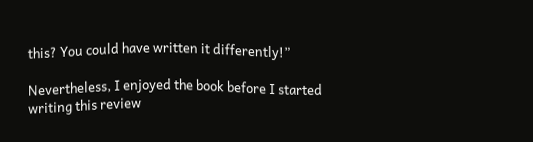this? You could have written it differently!”

Nevertheless, I enjoyed the book before I started writing this review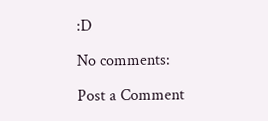:D

No comments:

Post a Comment